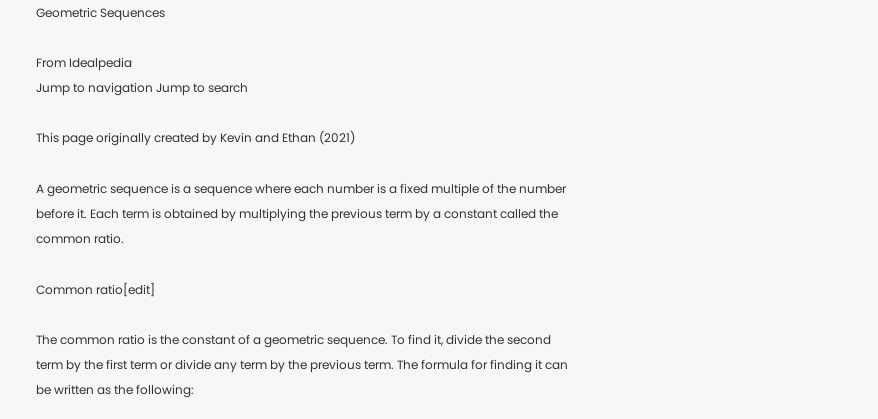Geometric Sequences

From Idealpedia
Jump to navigation Jump to search

This page originally created by Kevin and Ethan (2021)

A geometric sequence is a sequence where each number is a fixed multiple of the number before it. Each term is obtained by multiplying the previous term by a constant called the common ratio.

Common ratio[edit]

The common ratio is the constant of a geometric sequence. To find it, divide the second term by the first term or divide any term by the previous term. The formula for finding it can be written as the following: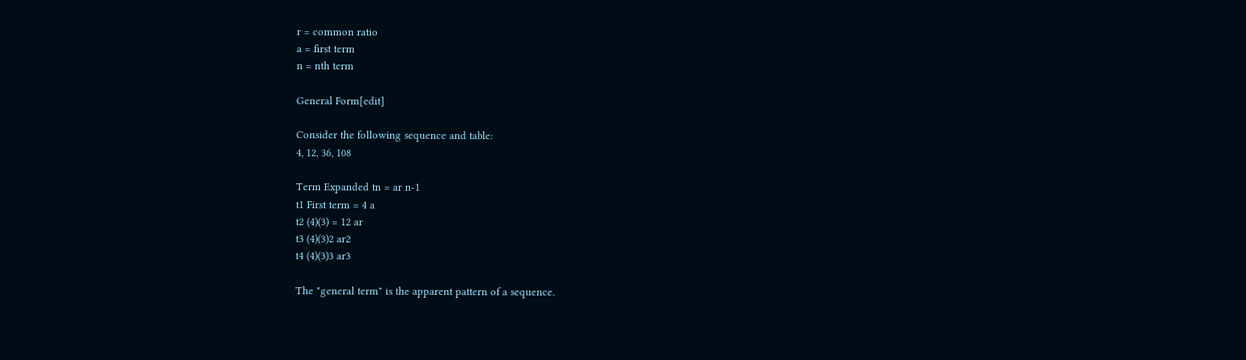r = common ratio
a = first term
n = nth term

General Form[edit]

Consider the following sequence and table:
4, 12, 36, 108

Term Expanded tn = ar n-1
t1 First term = 4 a
t2 (4)(3) = 12 ar
t3 (4)(3)2 ar2
t4 (4)(3)3 ar3

The "general term" is the apparent pattern of a sequence.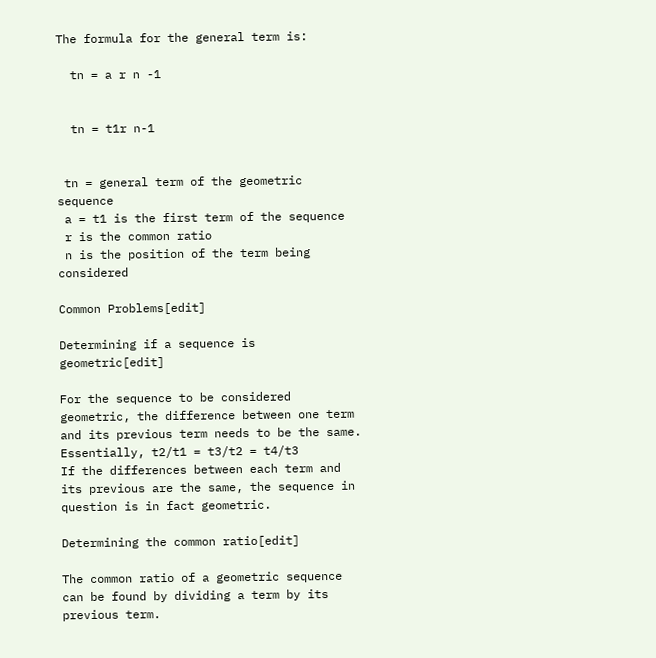The formula for the general term is:

  tn = a r n -1


  tn = t1r n-1


 tn = general term of the geometric sequence
 a = t1 is the first term of the sequence
 r is the common ratio
 n is the position of the term being considered

Common Problems[edit]

Determining if a sequence is geometric[edit]

For the sequence to be considered geometric, the difference between one term and its previous term needs to be the same.
Essentially, t2/t1 = t3/t2 = t4/t3
If the differences between each term and its previous are the same, the sequence in question is in fact geometric.

Determining the common ratio[edit]

The common ratio of a geometric sequence can be found by dividing a term by its previous term.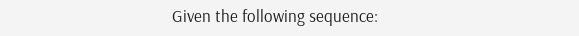Given the following sequence: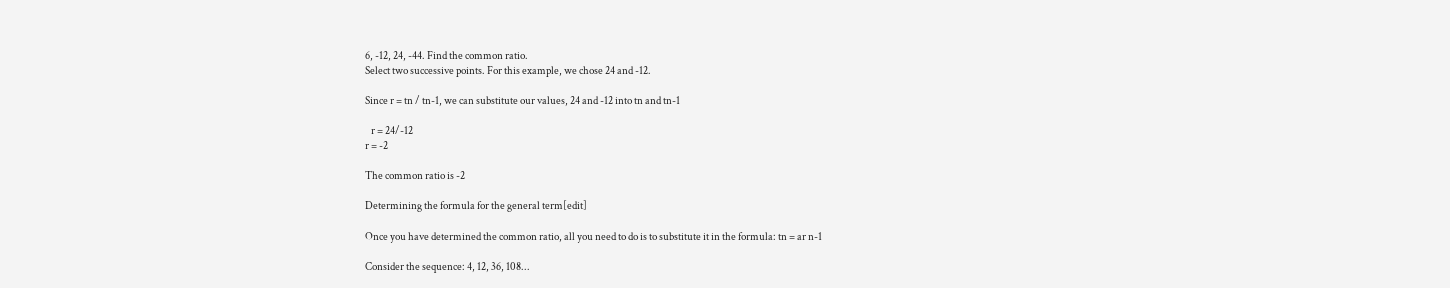6, -12, 24, -44. Find the common ratio.
Select two successive points. For this example, we chose 24 and -12.

Since r = tn / tn-1, we can substitute our values, 24 and -12 into tn and tn-1

   r = 24/-12
r = -2

The common ratio is -2

Determining the formula for the general term[edit]

Once you have determined the common ratio, all you need to do is to substitute it in the formula: tn = ar n-1

Consider the sequence: 4, 12, 36, 108...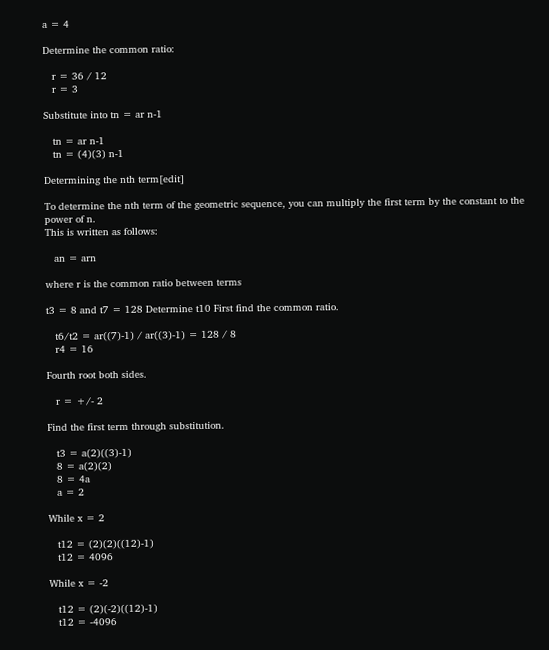a = 4

Determine the common ratio:

   r = 36 / 12
   r = 3

Substitute into tn = ar n-1

   tn = ar n-1
   tn = (4)(3) n-1

Determining the nth term[edit]

To determine the nth term of the geometric sequence, you can multiply the first term by the constant to the power of n.
This is written as follows:

   an = arn

where r is the common ratio between terms

t3 = 8 and t7 = 128 Determine t10 First find the common ratio.

   t6/t2 = ar((7)-1) / ar((3)-1) = 128 / 8
   r4 = 16

Fourth root both sides.

   r = +/- 2

Find the first term through substitution.

   t3 = a(2)((3)-1)
   8 = a(2)(2)
   8 = 4a
   a = 2

While x = 2

   t12 = (2)(2)((12)-1)
   t12 = 4096

While x = -2

   t12 = (2)(-2)((12)-1)
   t12 = -4096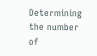Determining the number of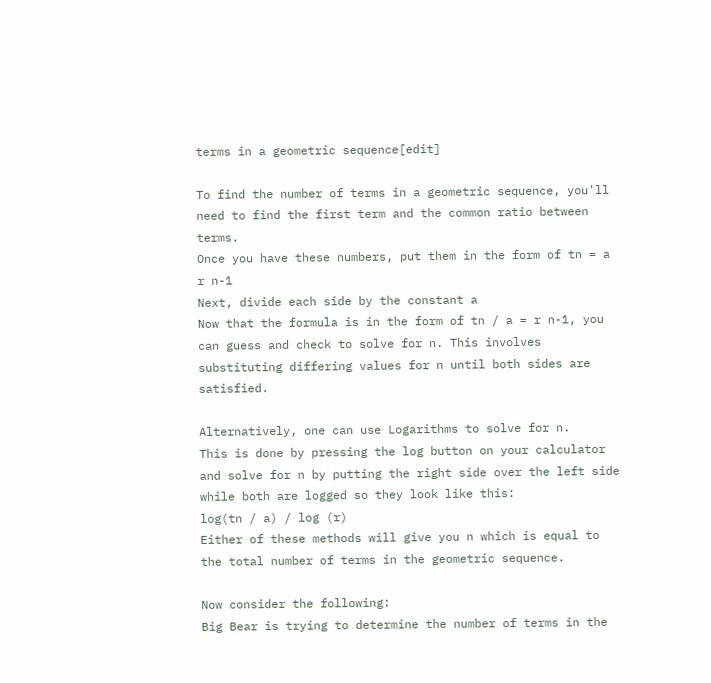terms in a geometric sequence[edit]

To find the number of terms in a geometric sequence, you'll need to find the first term and the common ratio between terms.
Once you have these numbers, put them in the form of tn = a r n-1
Next, divide each side by the constant a
Now that the formula is in the form of tn / a = r n-1, you can guess and check to solve for n. This involves substituting differing values for n until both sides are satisfied.

Alternatively, one can use Logarithms to solve for n.
This is done by pressing the log button on your calculator and solve for n by putting the right side over the left side while both are logged so they look like this:
log(tn / a) / log (r)
Either of these methods will give you n which is equal to the total number of terms in the geometric sequence.

Now consider the following:
Big Bear is trying to determine the number of terms in the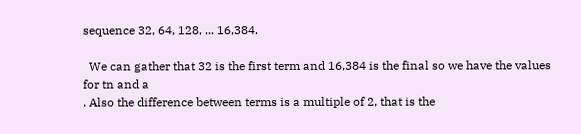sequence 32, 64, 128, ... 16,384.

  We can gather that 32 is the first term and 16,384 is the final so we have the values for tn and a
. Also the difference between terms is a multiple of 2, that is the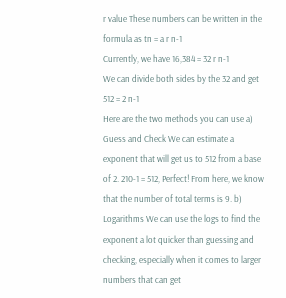r value These numbers can be written in the formula as tn = a r n-1
Currently, we have 16,384 = 32 r n-1
We can divide both sides by the 32 and get 512 = 2 n-1
Here are the two methods you can use a) Guess and Check We can estimate a exponent that will get us to 512 from a base of 2. 210-1 = 512, Perfect! From here, we know that the number of total terms is 9. b) Logarithms We can use the logs to find the exponent a lot quicker than guessing and checking, especially when it comes to larger numbers that can get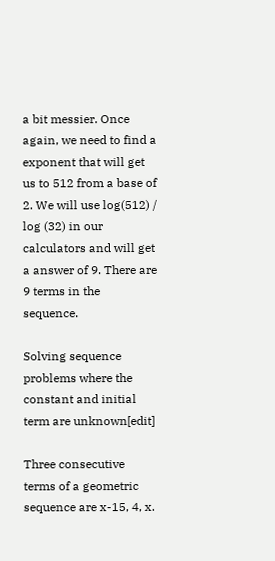a bit messier. Once again, we need to find a exponent that will get us to 512 from a base of 2. We will use log(512) / log (32) in our calculators and will get a answer of 9. There are 9 terms in the sequence.

Solving sequence problems where the constant and initial term are unknown[edit]

Three consecutive terms of a geometric sequence are x-15, 4, x.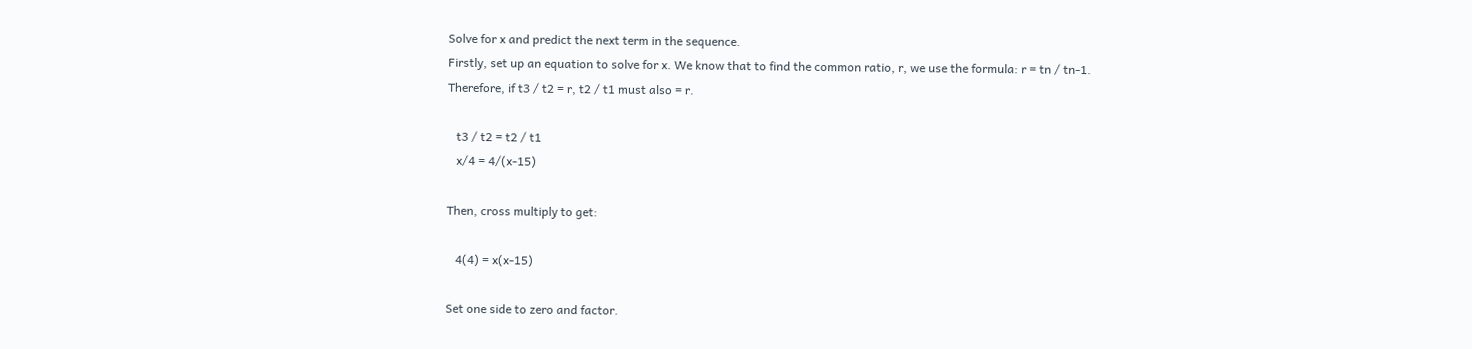Solve for x and predict the next term in the sequence.
Firstly, set up an equation to solve for x. We know that to find the common ratio, r, we use the formula: r = tn / tn-1.
Therefore, if t3 / t2 = r, t2 / t1 must also = r.

   t3 / t2 = t2 / t1
   x/4 = 4/(x-15)

Then, cross multiply to get:

   4(4) = x(x-15)

Set one side to zero and factor.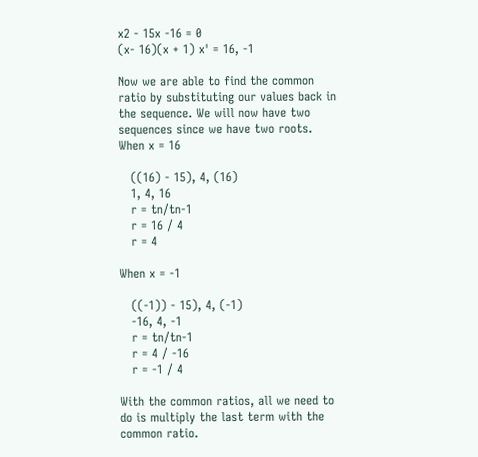x2 - 15x -16 = 0
(x- 16)(x + 1) x' = 16, -1

Now we are able to find the common ratio by substituting our values back in the sequence. We will now have two sequences since we have two roots.
When x = 16

   ((16) - 15), 4, (16)
   1, 4, 16
   r = tn/tn-1
   r = 16 / 4
   r = 4

When x = -1

   ((-1)) - 15), 4, (-1)
   -16, 4, -1
   r = tn/tn-1
   r = 4 / -16
   r = -1 / 4

With the common ratios, all we need to do is multiply the last term with the common ratio.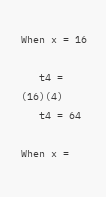When x = 16

   t4 = (16)(4)
   t4 = 64

When x =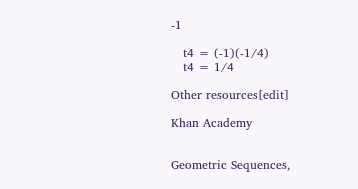-1

   t4 = (-1)(-1/4)
   t4 = 1/4

Other resources[edit]

Khan Academy


Geometric Sequences,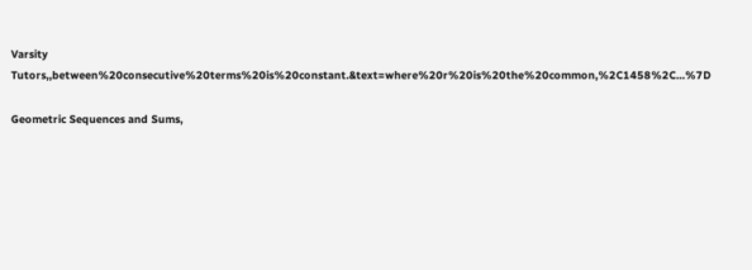Varsity Tutors,,between%20consecutive%20terms%20is%20constant.&text=where%20r%20is%20the%20common,%2C1458%2C...%7D

Geometric Sequences and Sums,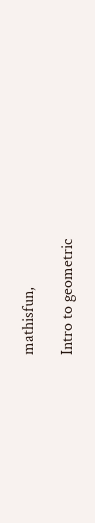mathisfun,

Intro to geometric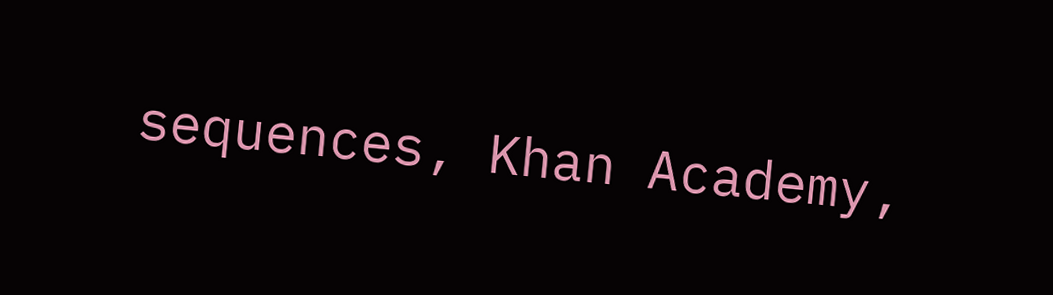sequences, Khan Academy,